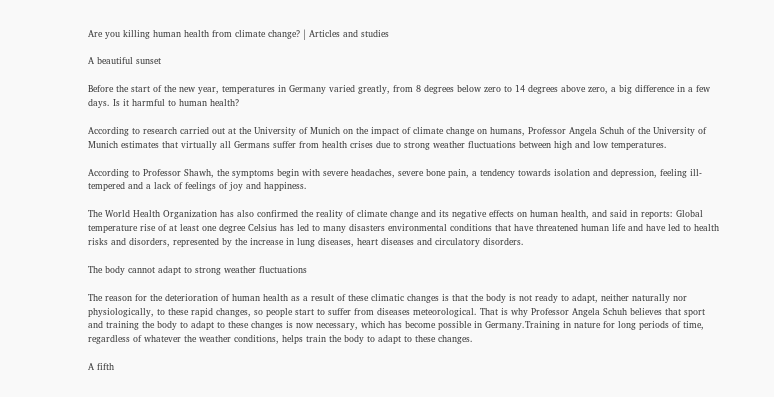Are you killing human health from climate change? | Articles and studies

A beautiful sunset

Before the start of the new year, temperatures in Germany varied greatly, from 8 degrees below zero to 14 degrees above zero, a big difference in a few days. Is it harmful to human health?

According to research carried out at the University of Munich on the impact of climate change on humans, Professor Angela Schuh of the University of Munich estimates that virtually all Germans suffer from health crises due to strong weather fluctuations between high and low temperatures.

According to Professor Shawh, the symptoms begin with severe headaches, severe bone pain, a tendency towards isolation and depression, feeling ill-tempered and a lack of feelings of joy and happiness.

The World Health Organization has also confirmed the reality of climate change and its negative effects on human health, and said in reports: Global temperature rise of at least one degree Celsius has led to many disasters environmental conditions that have threatened human life and have led to health risks and disorders, represented by the increase in lung diseases, heart diseases and circulatory disorders.

The body cannot adapt to strong weather fluctuations

The reason for the deterioration of human health as a result of these climatic changes is that the body is not ready to adapt, neither naturally nor physiologically, to these rapid changes, so people start to suffer from diseases meteorological. That is why Professor Angela Schuh believes that sport and training the body to adapt to these changes is now necessary, which has become possible in Germany.Training in nature for long periods of time, regardless of whatever the weather conditions, helps train the body to adapt to these changes.

A fifth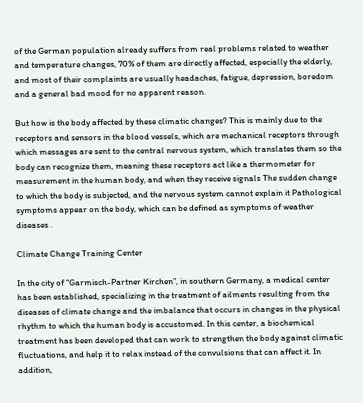of the German population already suffers from real problems related to weather and temperature changes, 70% of them are directly affected, especially the elderly, and most of their complaints are usually headaches, fatigue, depression, boredom and a general bad mood for no apparent reason.

But how is the body affected by these climatic changes? This is mainly due to the receptors and sensors in the blood vessels, which are mechanical receptors through which messages are sent to the central nervous system, which translates them so the body can recognize them, meaning these receptors act like a thermometer for measurement in the human body, and when they receive signals The sudden change to which the body is subjected, and the nervous system cannot explain it Pathological symptoms appear on the body, which can be defined as symptoms of weather diseases .

Climate Change Training Center

In the city of “Garmisch-Partner Kirchen”, in southern Germany, a medical center has been established, specializing in the treatment of ailments resulting from the diseases of climate change and the imbalance that occurs in changes in the physical rhythm to which the human body is accustomed. In this center, a biochemical treatment has been developed that can work to strengthen the body against climatic fluctuations, and help it to relax instead of the convulsions that can affect it. In addition,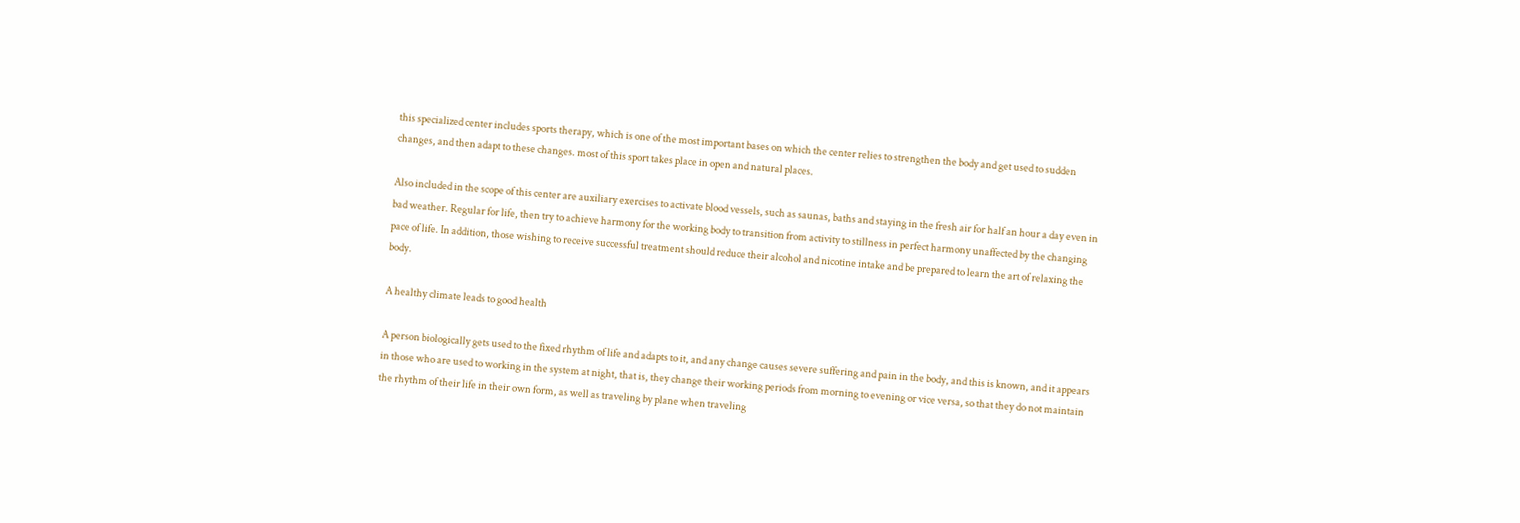this specialized center includes sports therapy, which is one of the most important bases on which the center relies to strengthen the body and get used to sudden changes, and then adapt to these changes. most of this sport takes place in open and natural places.

Also included in the scope of this center are auxiliary exercises to activate blood vessels, such as saunas, baths and staying in the fresh air for half an hour a day even in bad weather. Regular for life, then try to achieve harmony for the working body to transition from activity to stillness in perfect harmony unaffected by the changing pace of life. In addition, those wishing to receive successful treatment should reduce their alcohol and nicotine intake and be prepared to learn the art of relaxing the body.

A healthy climate leads to good health

A person biologically gets used to the fixed rhythm of life and adapts to it, and any change causes severe suffering and pain in the body, and this is known, and it appears in those who are used to working in the system at night, that is, they change their working periods from morning to evening or vice versa, so that they do not maintain the rhythm of their life in their own form, as well as traveling by plane when traveling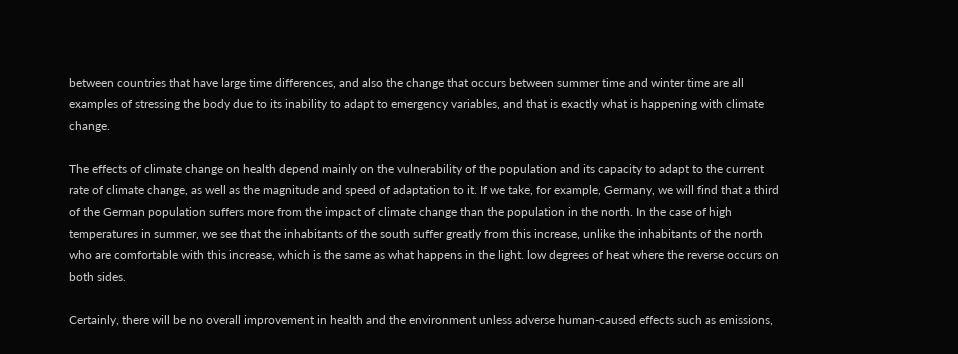between countries that have large time differences, and also the change that occurs between summer time and winter time are all examples of stressing the body due to its inability to adapt to emergency variables, and that is exactly what is happening with climate change.

The effects of climate change on health depend mainly on the vulnerability of the population and its capacity to adapt to the current rate of climate change, as well as the magnitude and speed of adaptation to it. If we take, for example, Germany, we will find that a third of the German population suffers more from the impact of climate change than the population in the north. In the case of high temperatures in summer, we see that the inhabitants of the south suffer greatly from this increase, unlike the inhabitants of the north who are comfortable with this increase, which is the same as what happens in the light. low degrees of heat where the reverse occurs on both sides.

Certainly, there will be no overall improvement in health and the environment unless adverse human-caused effects such as emissions,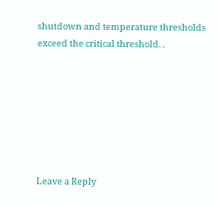shutdown and temperature thresholds exceed the critical threshold. .







Leave a Reply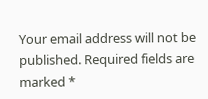Your email address will not be published. Required fields are marked *